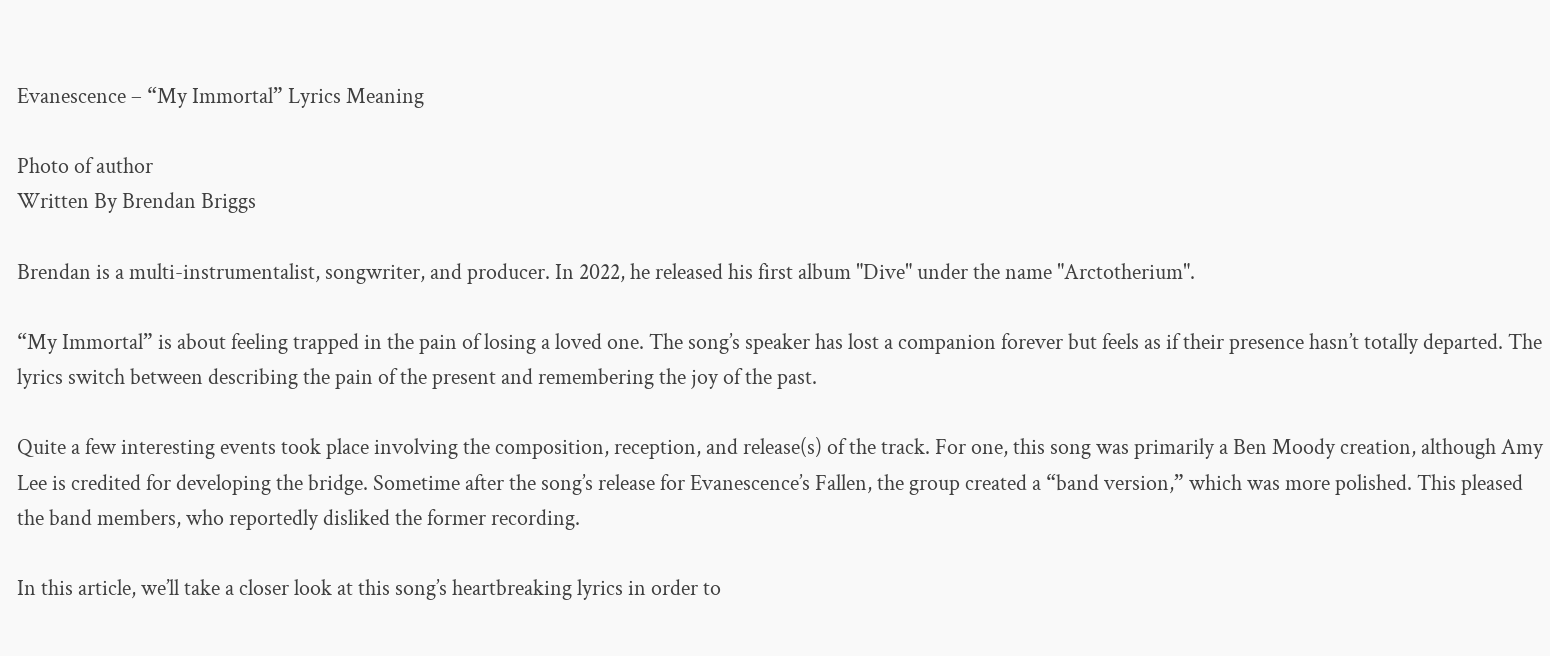Evanescence – “My Immortal” Lyrics Meaning

Photo of author
Written By Brendan Briggs

Brendan is a multi-instrumentalist, songwriter, and producer. In 2022, he released his first album "Dive" under the name "Arctotherium".

“My Immortal” is about feeling trapped in the pain of losing a loved one. The song’s speaker has lost a companion forever but feels as if their presence hasn’t totally departed. The lyrics switch between describing the pain of the present and remembering the joy of the past.

Quite a few interesting events took place involving the composition, reception, and release(s) of the track. For one, this song was primarily a Ben Moody creation, although Amy Lee is credited for developing the bridge. Sometime after the song’s release for Evanescence’s Fallen, the group created a “band version,” which was more polished. This pleased the band members, who reportedly disliked the former recording.

In this article, we’ll take a closer look at this song’s heartbreaking lyrics in order to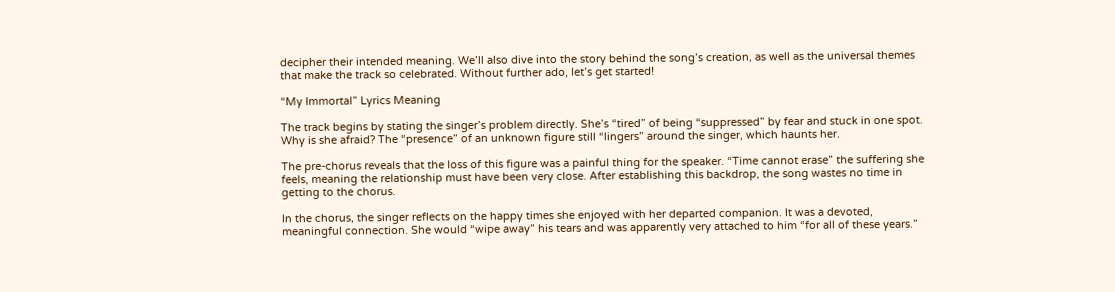decipher their intended meaning. We’ll also dive into the story behind the song’s creation, as well as the universal themes that make the track so celebrated. Without further ado, let’s get started!

“My Immortal” Lyrics Meaning

The track begins by stating the singer’s problem directly. She’s “tired” of being “suppressed” by fear and stuck in one spot. Why is she afraid? The “presence” of an unknown figure still “lingers” around the singer, which haunts her.

The pre-chorus reveals that the loss of this figure was a painful thing for the speaker. “Time cannot erase” the suffering she feels, meaning the relationship must have been very close. After establishing this backdrop, the song wastes no time in getting to the chorus.

In the chorus, the singer reflects on the happy times she enjoyed with her departed companion. It was a devoted, meaningful connection. She would “wipe away” his tears and was apparently very attached to him “for all of these years.”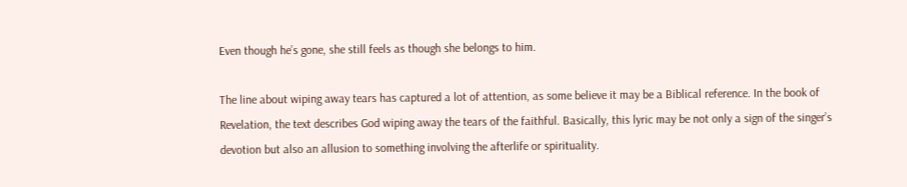Even though he’s gone, she still feels as though she belongs to him.

The line about wiping away tears has captured a lot of attention, as some believe it may be a Biblical reference. In the book of Revelation, the text describes God wiping away the tears of the faithful. Basically, this lyric may be not only a sign of the singer’s devotion but also an allusion to something involving the afterlife or spirituality.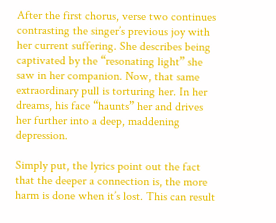After the first chorus, verse two continues contrasting the singer’s previous joy with her current suffering. She describes being captivated by the “resonating light” she saw in her companion. Now, that same extraordinary pull is torturing her. In her dreams, his face “haunts” her and drives her further into a deep, maddening depression.

Simply put, the lyrics point out the fact that the deeper a connection is, the more harm is done when it’s lost. This can result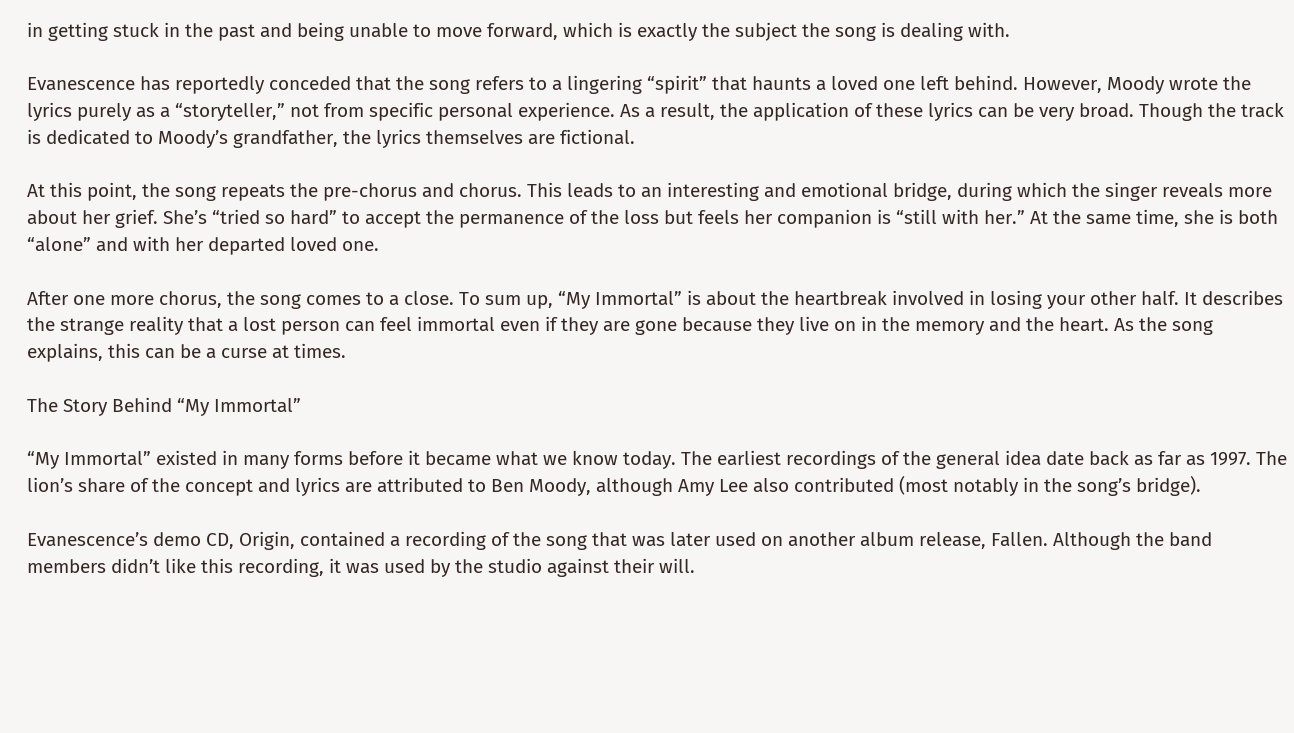in getting stuck in the past and being unable to move forward, which is exactly the subject the song is dealing with.

Evanescence has reportedly conceded that the song refers to a lingering “spirit” that haunts a loved one left behind. However, Moody wrote the lyrics purely as a “storyteller,” not from specific personal experience. As a result, the application of these lyrics can be very broad. Though the track is dedicated to Moody’s grandfather, the lyrics themselves are fictional.

At this point, the song repeats the pre-chorus and chorus. This leads to an interesting and emotional bridge, during which the singer reveals more about her grief. She’s “tried so hard” to accept the permanence of the loss but feels her companion is “still with her.” At the same time, she is both “alone” and with her departed loved one.

After one more chorus, the song comes to a close. To sum up, “My Immortal” is about the heartbreak involved in losing your other half. It describes the strange reality that a lost person can feel immortal even if they are gone because they live on in the memory and the heart. As the song explains, this can be a curse at times.

The Story Behind “My Immortal”

“My Immortal” existed in many forms before it became what we know today. The earliest recordings of the general idea date back as far as 1997. The lion’s share of the concept and lyrics are attributed to Ben Moody, although Amy Lee also contributed (most notably in the song’s bridge).

Evanescence’s demo CD, Origin, contained a recording of the song that was later used on another album release, Fallen. Although the band members didn’t like this recording, it was used by the studio against their will.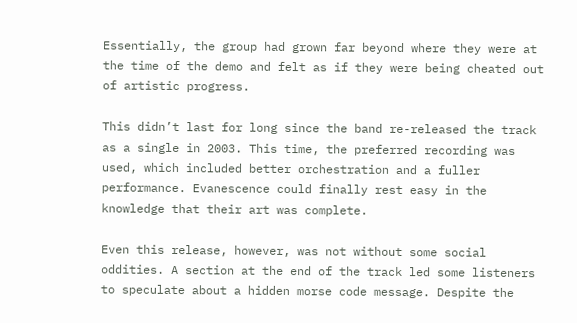Essentially, the group had grown far beyond where they were at the time of the demo and felt as if they were being cheated out of artistic progress.

This didn’t last for long since the band re-released the track as a single in 2003. This time, the preferred recording was used, which included better orchestration and a fuller performance. Evanescence could finally rest easy in the knowledge that their art was complete.

Even this release, however, was not without some social oddities. A section at the end of the track led some listeners to speculate about a hidden morse code message. Despite the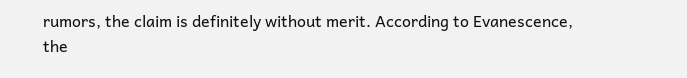rumors, the claim is definitely without merit. According to Evanescence, the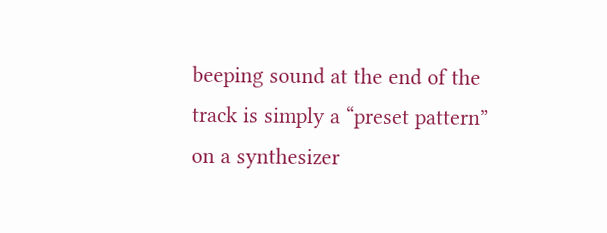beeping sound at the end of the track is simply a “preset pattern” on a synthesizer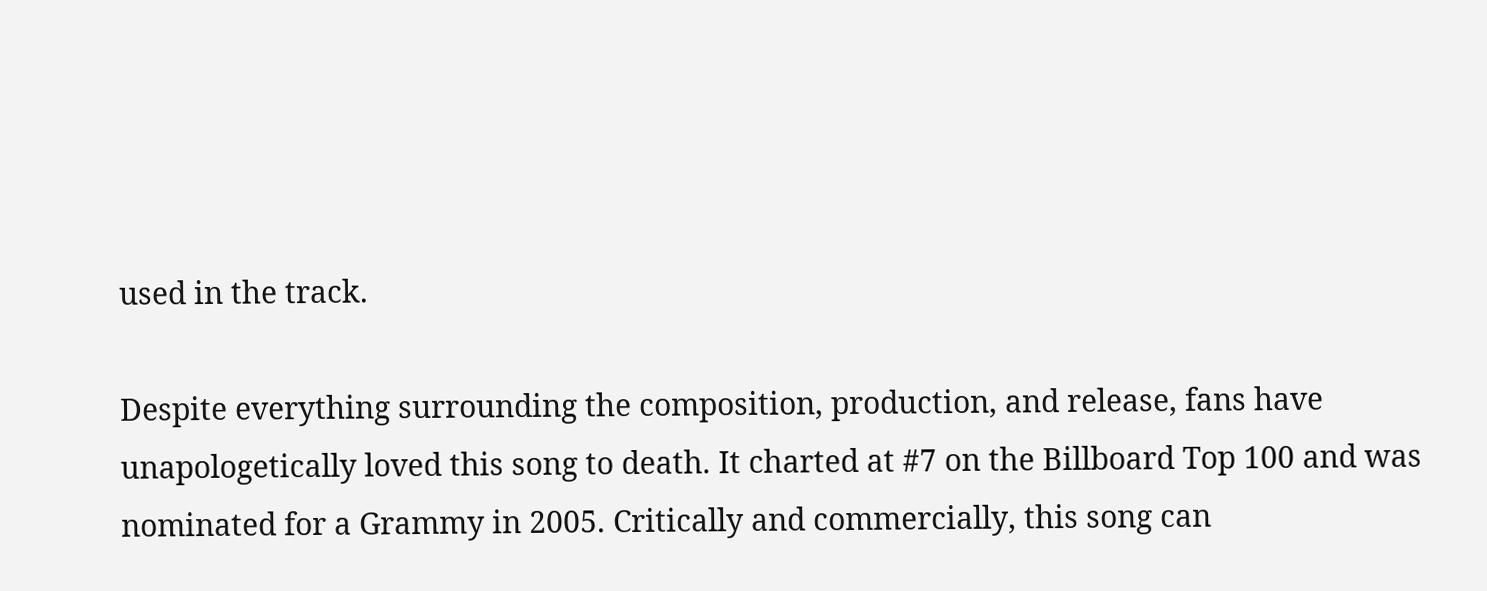used in the track.

Despite everything surrounding the composition, production, and release, fans have unapologetically loved this song to death. It charted at #7 on the Billboard Top 100 and was nominated for a Grammy in 2005. Critically and commercially, this song can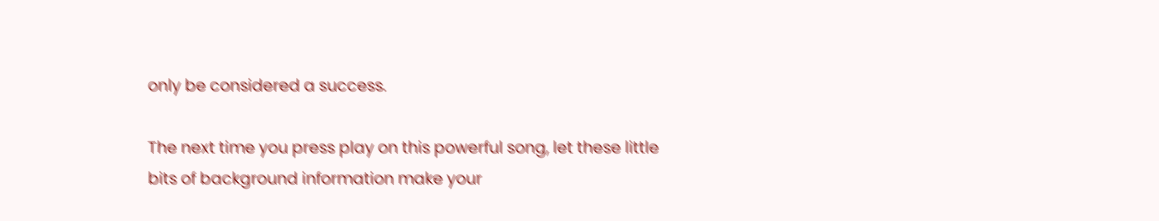only be considered a success.

The next time you press play on this powerful song, let these little bits of background information make your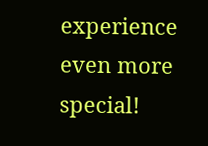experience even more special!